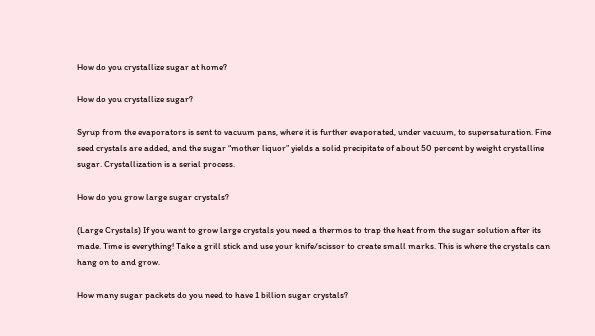How do you crystallize sugar at home?

How do you crystallize sugar?

Syrup from the evaporators is sent to vacuum pans, where it is further evaporated, under vacuum, to supersaturation. Fine seed crystals are added, and the sugar “mother liquor” yields a solid precipitate of about 50 percent by weight crystalline sugar. Crystallization is a serial process.

How do you grow large sugar crystals?

(Large Crystals) If you want to grow large crystals you need a thermos to trap the heat from the sugar solution after its made. Time is everything! Take a grill stick and use your knife/scissor to create small marks. This is where the crystals can hang on to and grow.

How many sugar packets do you need to have 1 billion sugar crystals?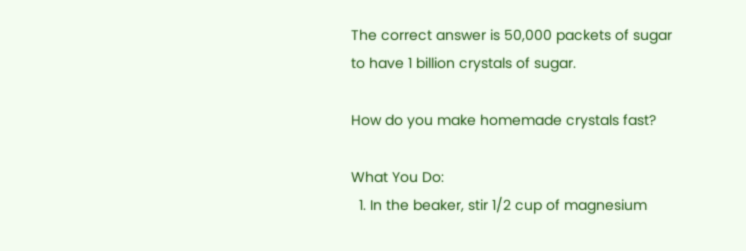The correct answer is 50,000 packets of sugar to have 1 billion crystals of sugar.

How do you make homemade crystals fast?

What You Do:
  1. In the beaker, stir 1/2 cup of magnesium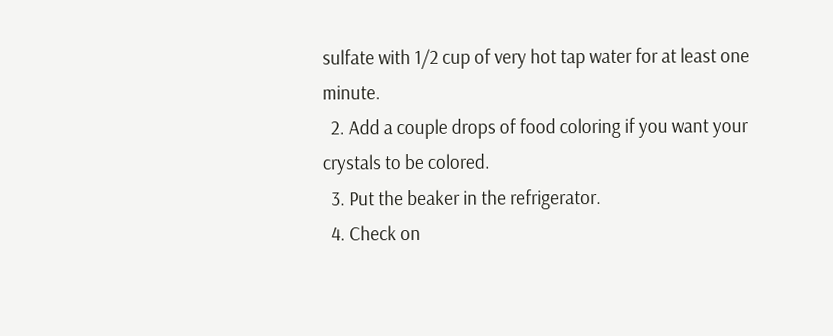sulfate with 1/2 cup of very hot tap water for at least one minute.
  2. Add a couple drops of food coloring if you want your crystals to be colored.
  3. Put the beaker in the refrigerator.
  4. Check on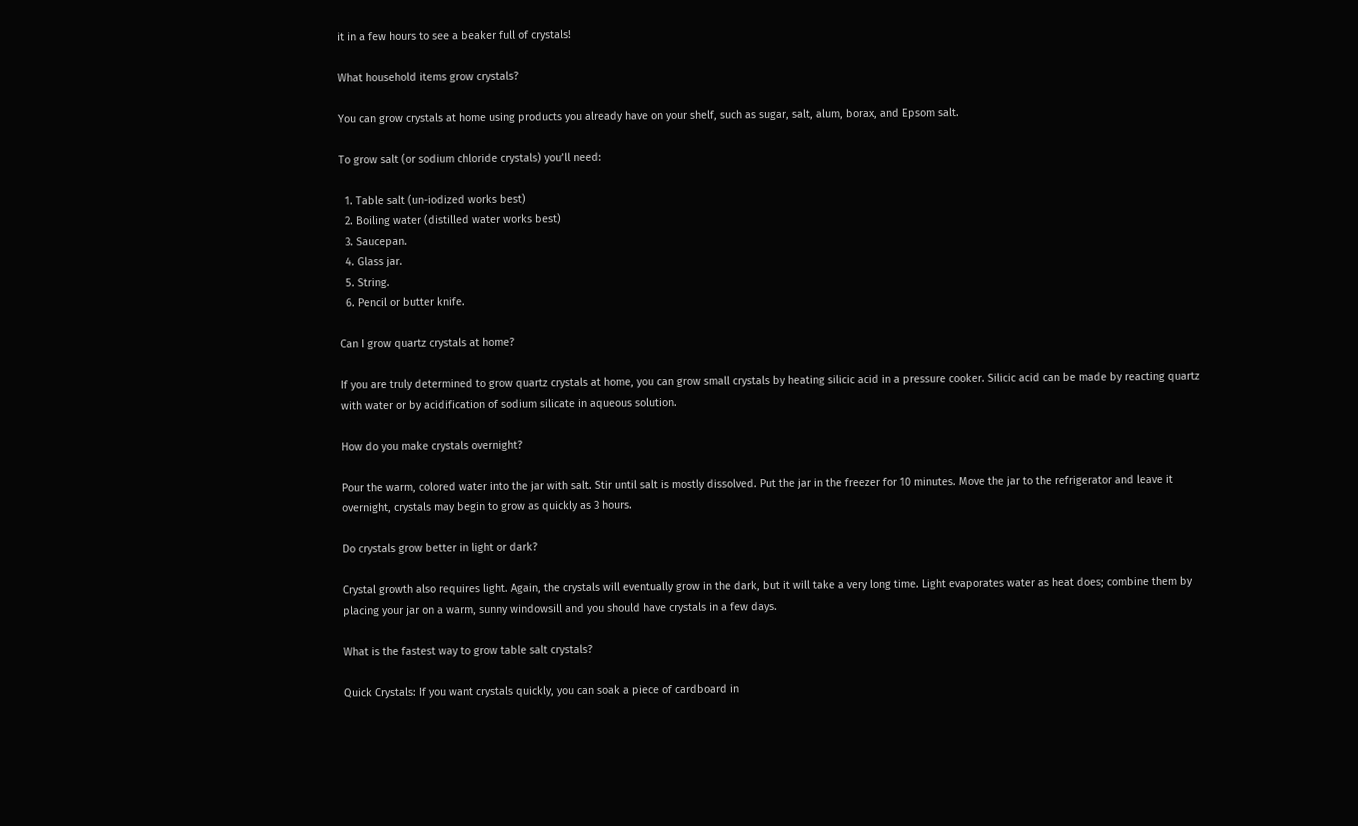it in a few hours to see a beaker full of crystals!

What household items grow crystals?

You can grow crystals at home using products you already have on your shelf, such as sugar, salt, alum, borax, and Epsom salt.

To grow salt (or sodium chloride crystals) you’ll need:

  1. Table salt (un-iodized works best)
  2. Boiling water (distilled water works best)
  3. Saucepan.
  4. Glass jar.
  5. String.
  6. Pencil or butter knife.

Can I grow quartz crystals at home?

If you are truly determined to grow quartz crystals at home, you can grow small crystals by heating silicic acid in a pressure cooker. Silicic acid can be made by reacting quartz with water or by acidification of sodium silicate in aqueous solution.

How do you make crystals overnight?

Pour the warm, colored water into the jar with salt. Stir until salt is mostly dissolved. Put the jar in the freezer for 10 minutes. Move the jar to the refrigerator and leave it overnight, crystals may begin to grow as quickly as 3 hours.

Do crystals grow better in light or dark?

Crystal growth also requires light. Again, the crystals will eventually grow in the dark, but it will take a very long time. Light evaporates water as heat does; combine them by placing your jar on a warm, sunny windowsill and you should have crystals in a few days.

What is the fastest way to grow table salt crystals?

Quick Crystals: If you want crystals quickly, you can soak a piece of cardboard in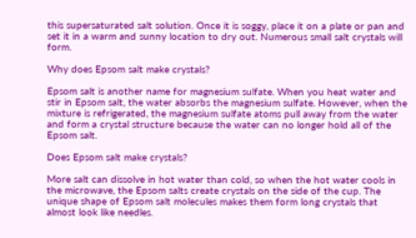this supersaturated salt solution. Once it is soggy, place it on a plate or pan and set it in a warm and sunny location to dry out. Numerous small salt crystals will form.

Why does Epsom salt make crystals?

Epsom salt is another name for magnesium sulfate. When you heat water and stir in Epsom salt, the water absorbs the magnesium sulfate. However, when the mixture is refrigerated, the magnesium sulfate atoms pull away from the water and form a crystal structure because the water can no longer hold all of the Epsom salt.

Does Epsom salt make crystals?

More salt can dissolve in hot water than cold, so when the hot water cools in the microwave, the Epsom salts create crystals on the side of the cup. The unique shape of Epsom salt molecules makes them form long crystals that almost look like needles.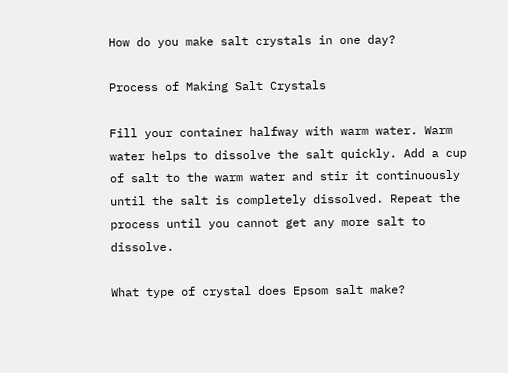How do you make salt crystals in one day?

Process of Making Salt Crystals

Fill your container halfway with warm water. Warm water helps to dissolve the salt quickly. Add a cup of salt to the warm water and stir it continuously until the salt is completely dissolved. Repeat the process until you cannot get any more salt to dissolve.

What type of crystal does Epsom salt make?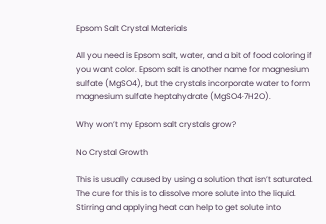Epsom Salt Crystal Materials

All you need is Epsom salt, water, and a bit of food coloring if you want color. Epsom salt is another name for magnesium sulfate (MgSO4), but the crystals incorporate water to form magnesium sulfate heptahydrate (MgSO4·7H2O).

Why won’t my Epsom salt crystals grow?

No Crystal Growth

This is usually caused by using a solution that isn’t saturated. The cure for this is to dissolve more solute into the liquid. Stirring and applying heat can help to get solute into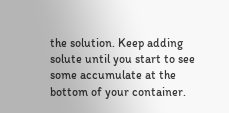the solution. Keep adding solute until you start to see some accumulate at the bottom of your container.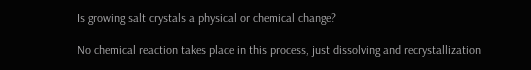Is growing salt crystals a physical or chemical change?

No chemical reaction takes place in this process, just dissolving and recrystallization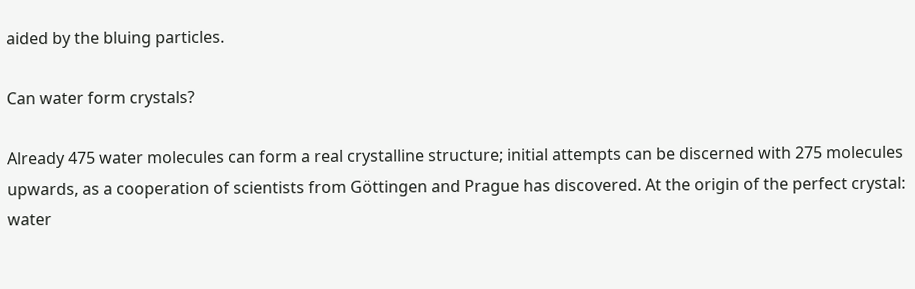aided by the bluing particles.

Can water form crystals?

Already 475 water molecules can form a real crystalline structure; initial attempts can be discerned with 275 molecules upwards, as a cooperation of scientists from Göttingen and Prague has discovered. At the origin of the perfect crystal: water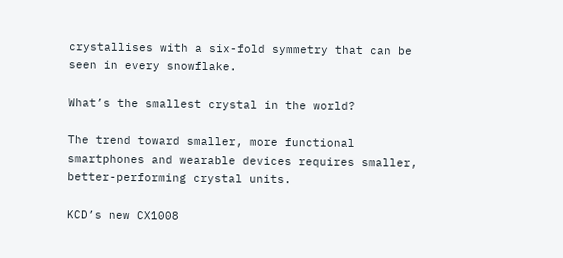crystallises with a six-fold symmetry that can be seen in every snowflake.

What’s the smallest crystal in the world?

The trend toward smaller, more functional smartphones and wearable devices requires smaller, better-performing crystal units.

KCD’s new CX1008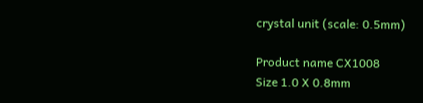crystal unit (scale: 0.5mm)

Product name CX1008
Size 1.0 X 0.8mm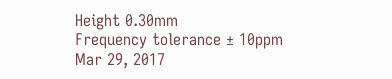Height 0.30mm
Frequency tolerance ± 10ppm
Mar 29, 2017